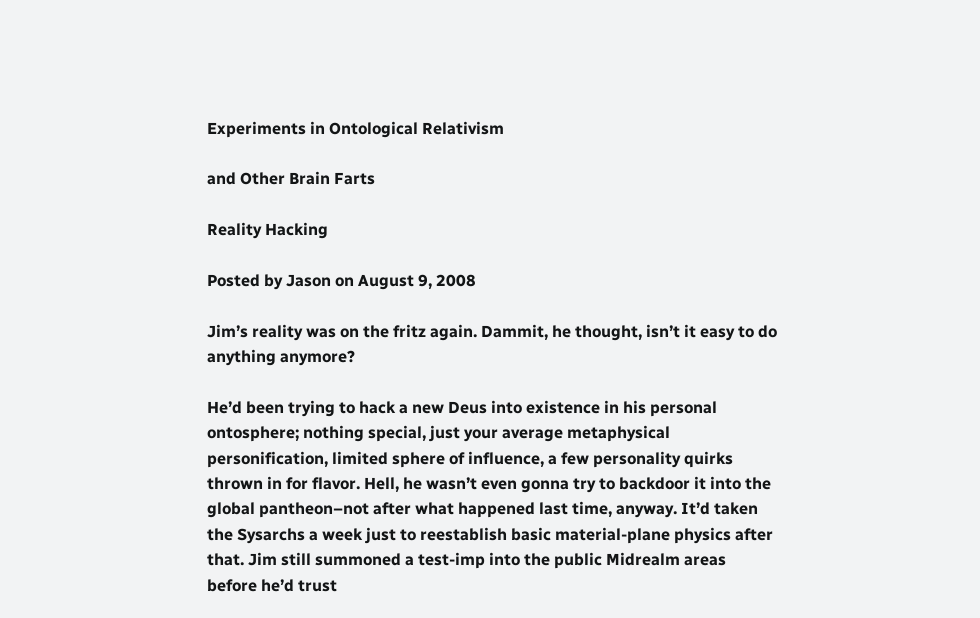Experiments in Ontological Relativism

and Other Brain Farts

Reality Hacking

Posted by Jason on August 9, 2008

Jim’s reality was on the fritz again. Dammit, he thought, isn’t it easy to do anything anymore?

He’d been trying to hack a new Deus into existence in his personal ontosphere; nothing special, just your average metaphysical personification, limited sphere of influence, a few personality quirks thrown in for flavor. Hell, he wasn’t even gonna try to backdoor it into the global pantheon–not after what happened last time, anyway. It’d taken the Sysarchs a week just to reestablish basic material-plane physics after that. Jim still summoned a test-imp into the public Midrealm areas before he’d trust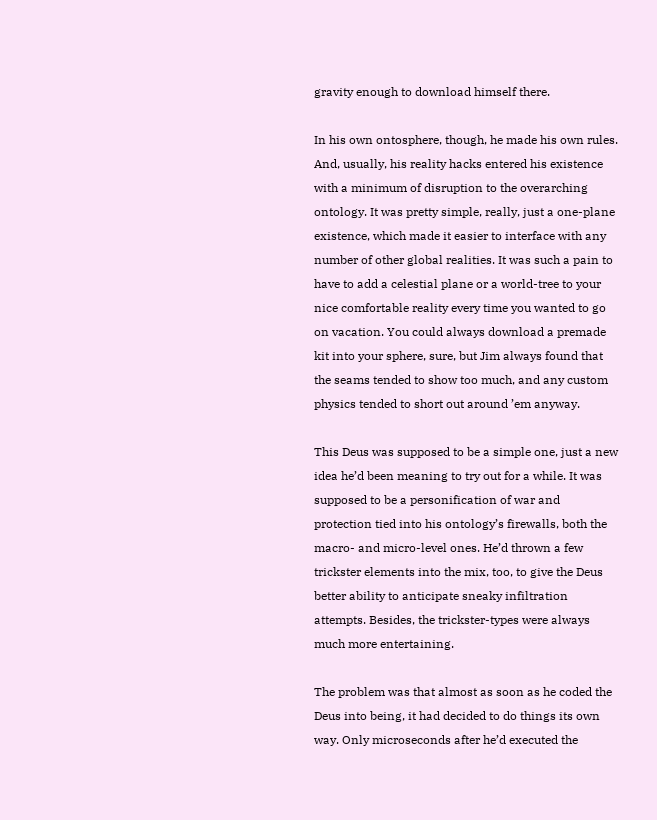gravity enough to download himself there.

In his own ontosphere, though, he made his own rules. And, usually, his reality hacks entered his existence with a minimum of disruption to the overarching ontology. It was pretty simple, really, just a one-plane existence, which made it easier to interface with any number of other global realities. It was such a pain to have to add a celestial plane or a world-tree to your nice comfortable reality every time you wanted to go on vacation. You could always download a premade kit into your sphere, sure, but Jim always found that the seams tended to show too much, and any custom physics tended to short out around ’em anyway.

This Deus was supposed to be a simple one, just a new idea he’d been meaning to try out for a while. It was supposed to be a personification of war and protection tied into his ontology’s firewalls, both the macro- and micro-level ones. He’d thrown a few trickster elements into the mix, too, to give the Deus better ability to anticipate sneaky infiltration attempts. Besides, the trickster-types were always much more entertaining.

The problem was that almost as soon as he coded the Deus into being, it had decided to do things its own way. Only microseconds after he’d executed the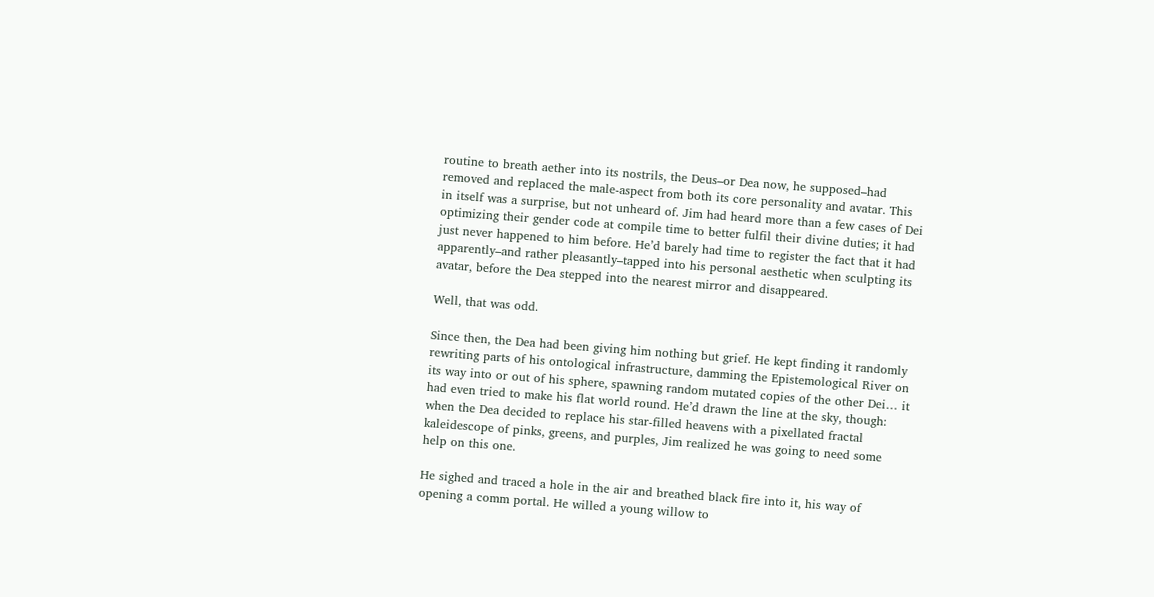routine to breath aether into its nostrils, the Deus–or Dea now, he supposed–had removed and replaced the male-aspect from both its core personality and avatar. This in itself was a surprise, but not unheard of. Jim had heard more than a few cases of Dei optimizing their gender code at compile time to better fulfil their divine duties; it had just never happened to him before. He’d barely had time to register the fact that it had apparently–and rather pleasantly–tapped into his personal aesthetic when sculpting its avatar, before the Dea stepped into the nearest mirror and disappeared.

Well, that was odd.

Since then, the Dea had been giving him nothing but grief. He kept finding it randomly rewriting parts of his ontological infrastructure, damming the Epistemological River on its way into or out of his sphere, spawning random mutated copies of the other Dei… it had even tried to make his flat world round. He’d drawn the line at the sky, though: when the Dea decided to replace his star-filled heavens with a pixellated fractal kaleidescope of pinks, greens, and purples, Jim realized he was going to need some help on this one.

He sighed and traced a hole in the air and breathed black fire into it, his way of opening a comm portal. He willed a young willow to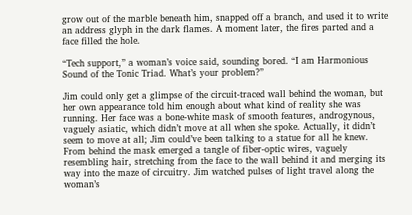grow out of the marble beneath him, snapped off a branch, and used it to write an address glyph in the dark flames. A moment later, the fires parted and a face filled the hole.

“Tech support,” a woman’s voice said, sounding bored. “I am Harmonious Sound of the Tonic Triad. What’s your problem?”

Jim could only get a glimpse of the circuit-traced wall behind the woman, but her own appearance told him enough about what kind of reality she was running. Her face was a bone-white mask of smooth features, androgynous, vaguely asiatic, which didn’t move at all when she spoke. Actually, it didn’t seem to move at all; Jim could’ve been talking to a statue for all he knew. From behind the mask emerged a tangle of fiber-optic wires, vaguely resembling hair, stretching from the face to the wall behind it and merging its way into the maze of circuitry. Jim watched pulses of light travel along the woman’s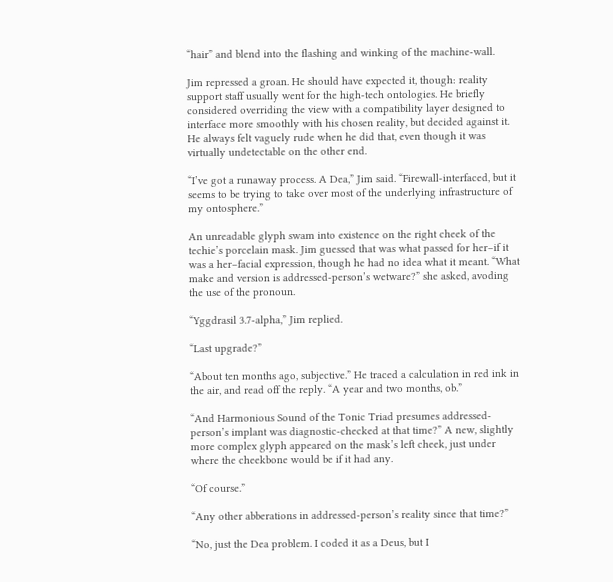“hair” and blend into the flashing and winking of the machine-wall.

Jim repressed a groan. He should have expected it, though: reality support staff usually went for the high-tech ontologies. He briefly considered overriding the view with a compatibility layer designed to interface more smoothly with his chosen reality, but decided against it. He always felt vaguely rude when he did that, even though it was virtually undetectable on the other end.

“I’ve got a runaway process. A Dea,” Jim said. “Firewall-interfaced, but it seems to be trying to take over most of the underlying infrastructure of my ontosphere.”

An unreadable glyph swam into existence on the right cheek of the techie’s porcelain mask. Jim guessed that was what passed for her–if it was a her–facial expression, though he had no idea what it meant. “What make and version is addressed-person’s wetware?” she asked, avoding the use of the pronoun.

“Yggdrasil 3.7-alpha,” Jim replied.

“Last upgrade?”

“About ten months ago, subjective.” He traced a calculation in red ink in the air, and read off the reply. “A year and two months, ob.”

“And Harmonious Sound of the Tonic Triad presumes addressed-person’s implant was diagnostic-checked at that time?” A new, slightly more complex glyph appeared on the mask’s left cheek, just under where the cheekbone would be if it had any.

“Of course.”

“Any other abberations in addressed-person’s reality since that time?”

“No, just the Dea problem. I coded it as a Deus, but I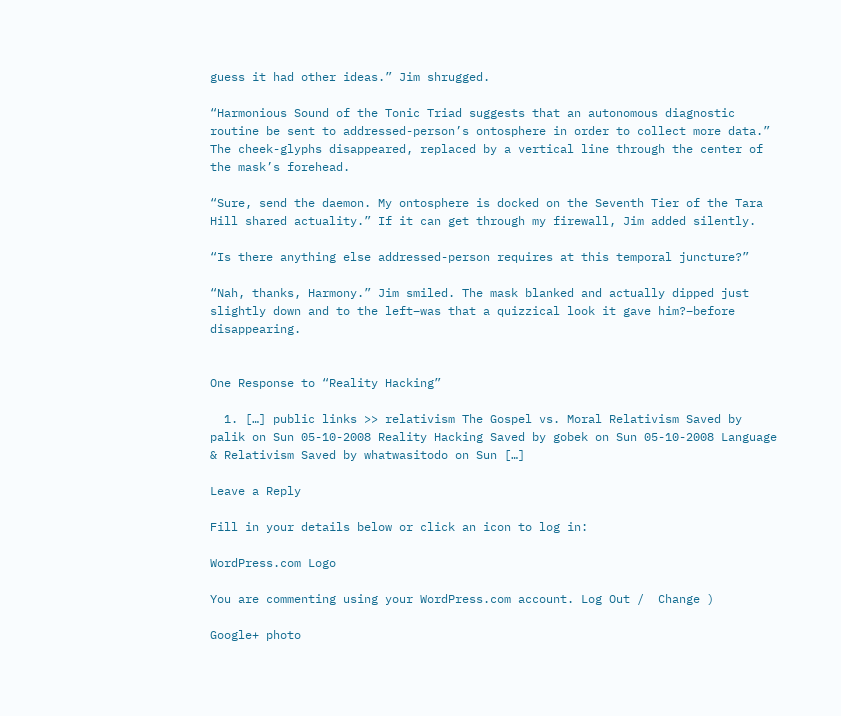guess it had other ideas.” Jim shrugged.

“Harmonious Sound of the Tonic Triad suggests that an autonomous diagnostic routine be sent to addressed-person’s ontosphere in order to collect more data.” The cheek-glyphs disappeared, replaced by a vertical line through the center of the mask’s forehead.

“Sure, send the daemon. My ontosphere is docked on the Seventh Tier of the Tara Hill shared actuality.” If it can get through my firewall, Jim added silently.

“Is there anything else addressed-person requires at this temporal juncture?”

“Nah, thanks, Harmony.” Jim smiled. The mask blanked and actually dipped just slightly down and to the left–was that a quizzical look it gave him?–before disappearing.


One Response to “Reality Hacking”

  1. […] public links >> relativism The Gospel vs. Moral Relativism Saved by palik on Sun 05-10-2008 Reality Hacking Saved by gobek on Sun 05-10-2008 Language & Relativism Saved by whatwasitodo on Sun […]

Leave a Reply

Fill in your details below or click an icon to log in:

WordPress.com Logo

You are commenting using your WordPress.com account. Log Out /  Change )

Google+ photo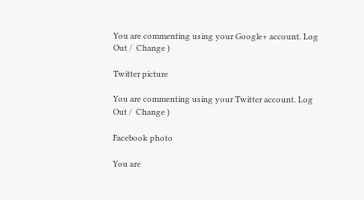You are commenting using your Google+ account. Log Out /  Change )

Twitter picture

You are commenting using your Twitter account. Log Out /  Change )

Facebook photo

You are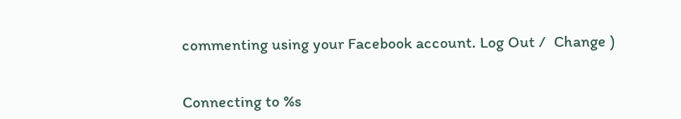commenting using your Facebook account. Log Out /  Change )


Connecting to %s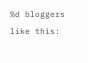%d bloggers like this: